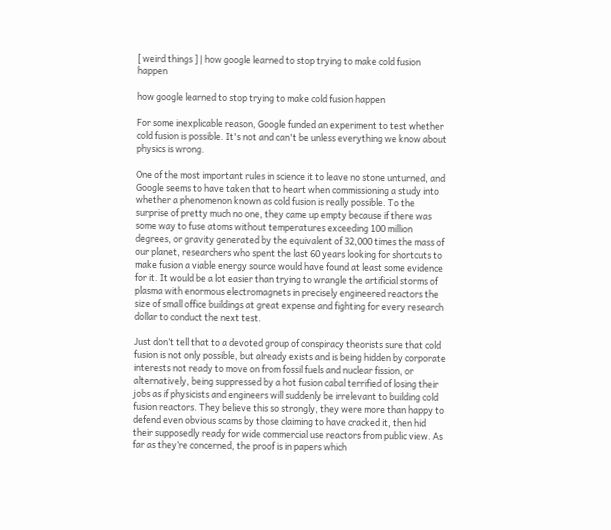[ weird things ] | how google learned to stop trying to make cold fusion happen

how google learned to stop trying to make cold fusion happen

For some inexplicable reason, Google funded an experiment to test whether cold fusion is possible. It's not and can't be unless everything we know about physics is wrong.

One of the most important rules in science it to leave no stone unturned, and Google seems to have taken that to heart when commissioning a study into whether a phenomenon known as cold fusion is really possible. To the surprise of pretty much no one, they came up empty because if there was some way to fuse atoms without temperatures exceeding 100 million degrees, or gravity generated by the equivalent of 32,000 times the mass of our planet, researchers who spent the last 60 years looking for shortcuts to make fusion a viable energy source would have found at least some evidence for it. It would be a lot easier than trying to wrangle the artificial storms of plasma with enormous electromagnets in precisely engineered reactors the size of small office buildings at great expense and fighting for every research dollar to conduct the next test.

Just don’t tell that to a devoted group of conspiracy theorists sure that cold fusion is not only possible, but already exists and is being hidden by corporate interests not ready to move on from fossil fuels and nuclear fission, or alternatively, being suppressed by a hot fusion cabal terrified of losing their jobs as if physicists and engineers will suddenly be irrelevant to building cold fusion reactors. They believe this so strongly, they were more than happy to defend even obvious scams by those claiming to have cracked it, then hid their supposedly ready for wide commercial use reactors from public view. As far as they’re concerned, the proof is in papers which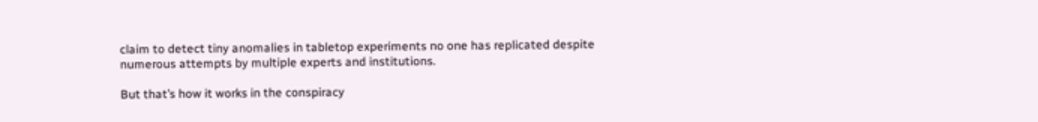claim to detect tiny anomalies in tabletop experiments no one has replicated despite numerous attempts by multiple experts and institutions.

But that’s how it works in the conspiracy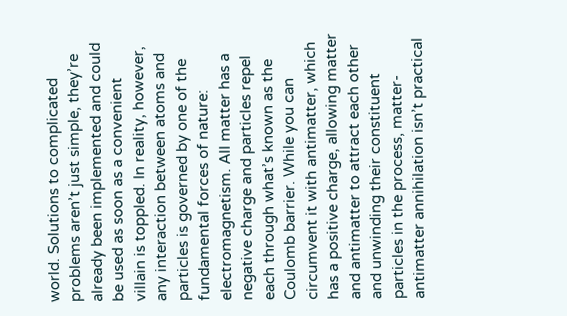world. Solutions to complicated problems aren’t just simple, they’re already been implemented and could be used as soon as a convenient villain is toppled. In reality, however, any interaction between atoms and particles is governed by one of the fundamental forces of nature: electromagnetism. All matter has a negative charge and particles repel each through what’s known as the Coulomb barrier. While you can circumvent it with antimatter, which has a positive charge, allowing matter and antimatter to attract each other and unwinding their constituent particles in the process, matter-antimatter annihilation isn’t practical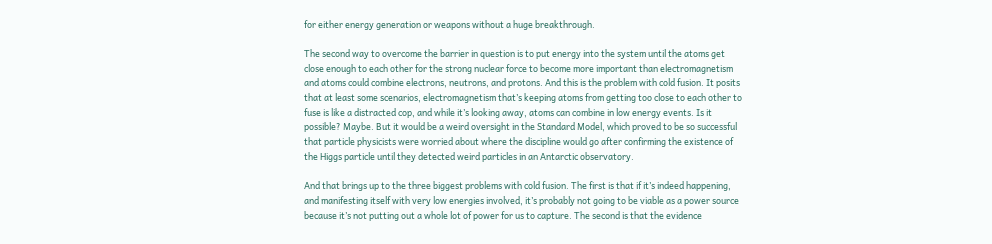for either energy generation or weapons without a huge breakthrough.

The second way to overcome the barrier in question is to put energy into the system until the atoms get close enough to each other for the strong nuclear force to become more important than electromagnetism and atoms could combine electrons, neutrons, and protons. And this is the problem with cold fusion. It posits that at least some scenarios, electromagnetism that’s keeping atoms from getting too close to each other to fuse is like a distracted cop, and while it’s looking away, atoms can combine in low energy events. Is it possible? Maybe. But it would be a weird oversight in the Standard Model, which proved to be so successful that particle physicists were worried about where the discipline would go after confirming the existence of the Higgs particle until they detected weird particles in an Antarctic observatory.

And that brings up to the three biggest problems with cold fusion. The first is that if it’s indeed happening, and manifesting itself with very low energies involved, it’s probably not going to be viable as a power source because it’s not putting out a whole lot of power for us to capture. The second is that the evidence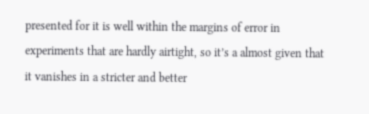presented for it is well within the margins of error in experiments that are hardly airtight, so it’s a almost given that it vanishes in a stricter and better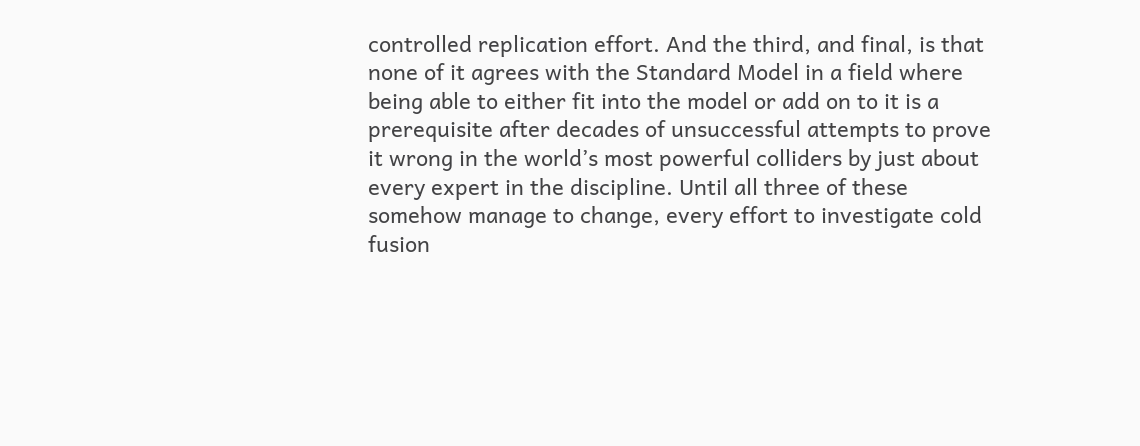controlled replication effort. And the third, and final, is that none of it agrees with the Standard Model in a field where being able to either fit into the model or add on to it is a prerequisite after decades of unsuccessful attempts to prove it wrong in the world’s most powerful colliders by just about every expert in the discipline. Until all three of these somehow manage to change, every effort to investigate cold fusion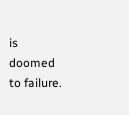is doomed to failure.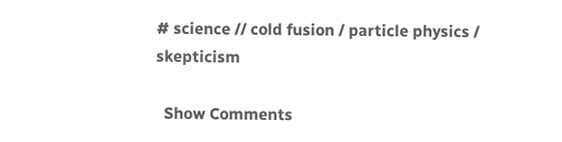# science // cold fusion / particle physics / skepticism

  Show Comments